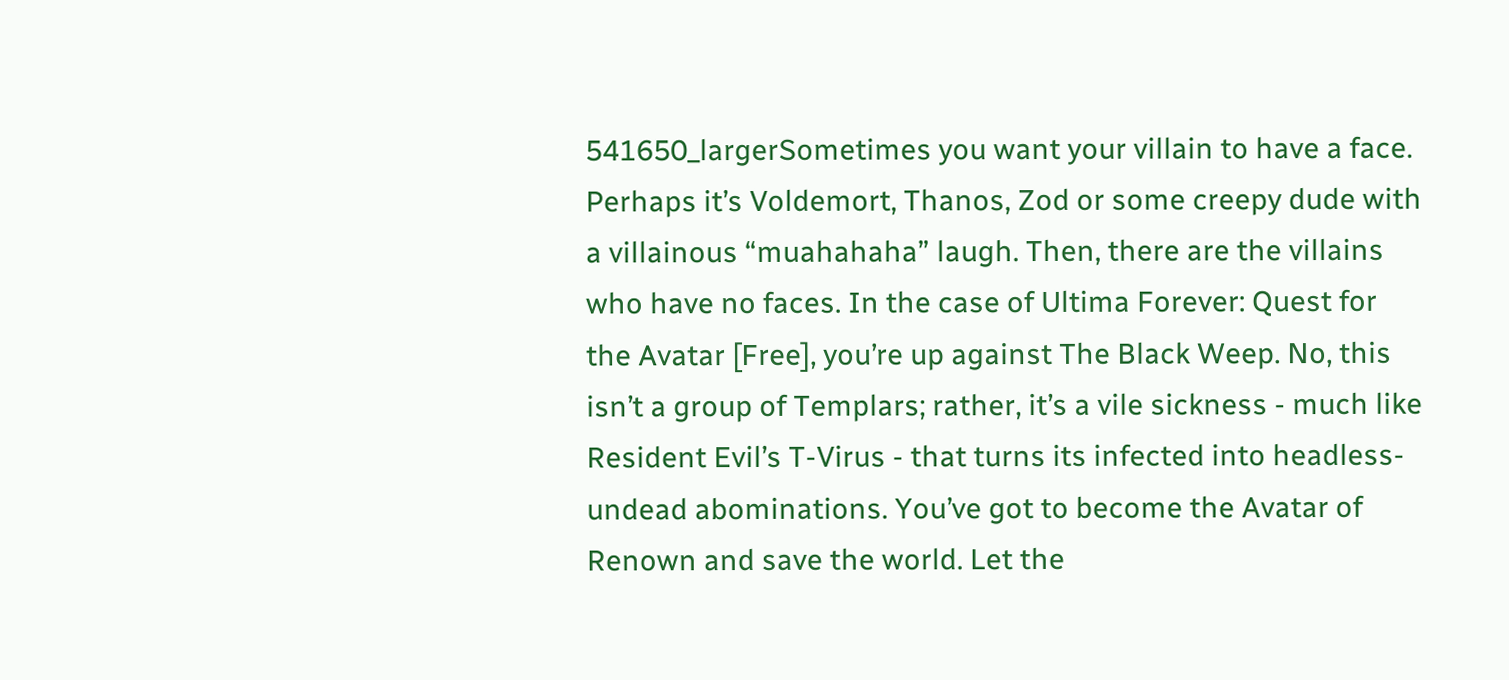541650_largerSometimes you want your villain to have a face. Perhaps it’s Voldemort, Thanos, Zod or some creepy dude with a villainous “muahahaha” laugh. Then, there are the villains who have no faces. In the case of Ultima Forever: Quest for the Avatar [Free], you’re up against The Black Weep. No, this isn’t a group of Templars; rather, it’s a vile sickness - much like Resident Evil’s T-Virus - that turns its infected into headless-undead abominations. You’ve got to become the Avatar of Renown and save the world. Let the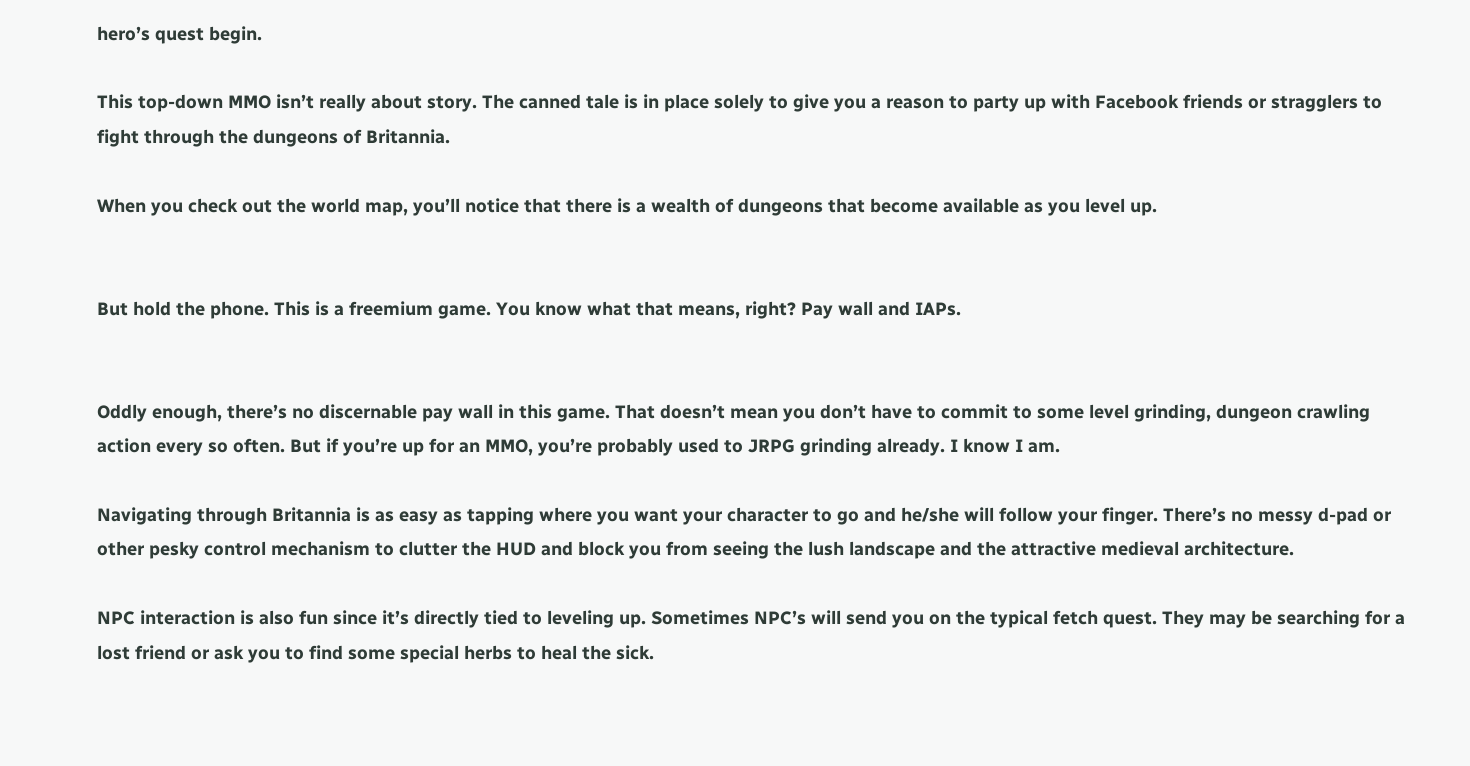hero’s quest begin.

This top-down MMO isn’t really about story. The canned tale is in place solely to give you a reason to party up with Facebook friends or stragglers to fight through the dungeons of Britannia.

When you check out the world map, you’ll notice that there is a wealth of dungeons that become available as you level up.


But hold the phone. This is a freemium game. You know what that means, right? Pay wall and IAPs.


Oddly enough, there’s no discernable pay wall in this game. That doesn’t mean you don’t have to commit to some level grinding, dungeon crawling action every so often. But if you’re up for an MMO, you’re probably used to JRPG grinding already. I know I am.

Navigating through Britannia is as easy as tapping where you want your character to go and he/she will follow your finger. There’s no messy d-pad or other pesky control mechanism to clutter the HUD and block you from seeing the lush landscape and the attractive medieval architecture.

NPC interaction is also fun since it’s directly tied to leveling up. Sometimes NPC’s will send you on the typical fetch quest. They may be searching for a lost friend or ask you to find some special herbs to heal the sick.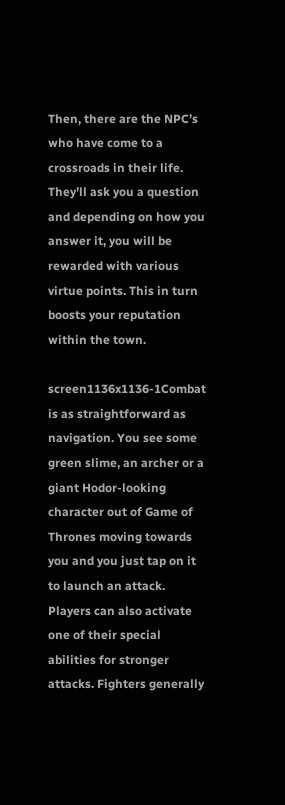Then, there are the NPC’s who have come to a crossroads in their life. They’ll ask you a question and depending on how you answer it, you will be rewarded with various virtue points. This in turn boosts your reputation within the town.

screen1136x1136-1Combat is as straightforward as navigation. You see some green slime, an archer or a giant Hodor-looking character out of Game of Thrones moving towards you and you just tap on it to launch an attack. Players can also activate one of their special abilities for stronger attacks. Fighters generally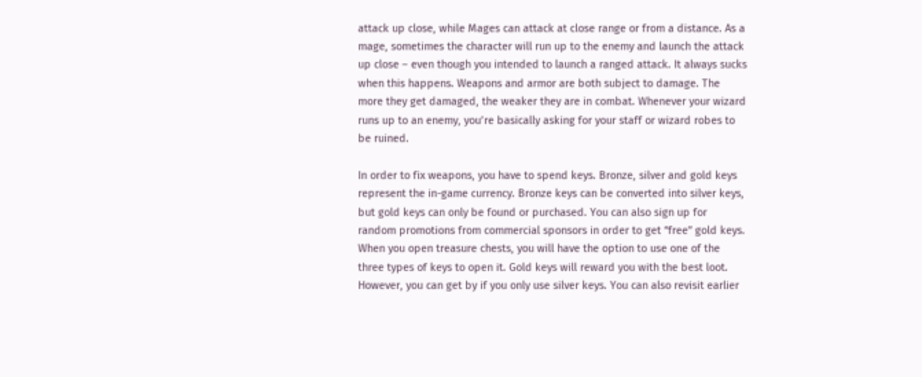attack up close, while Mages can attack at close range or from a distance. As a mage, sometimes the character will run up to the enemy and launch the attack up close – even though you intended to launch a ranged attack. It always sucks when this happens. Weapons and armor are both subject to damage. The more they get damaged, the weaker they are in combat. Whenever your wizard runs up to an enemy, you’re basically asking for your staff or wizard robes to be ruined.

In order to fix weapons, you have to spend keys. Bronze, silver and gold keys represent the in-game currency. Bronze keys can be converted into silver keys, but gold keys can only be found or purchased. You can also sign up for random promotions from commercial sponsors in order to get “free” gold keys. When you open treasure chests, you will have the option to use one of the three types of keys to open it. Gold keys will reward you with the best loot. However, you can get by if you only use silver keys. You can also revisit earlier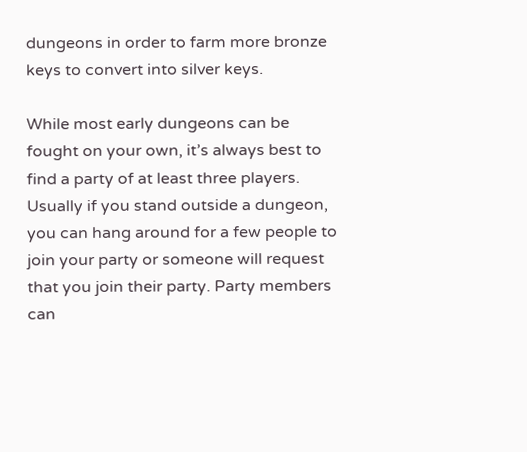dungeons in order to farm more bronze keys to convert into silver keys.

While most early dungeons can be fought on your own, it’s always best to find a party of at least three players. Usually if you stand outside a dungeon, you can hang around for a few people to join your party or someone will request that you join their party. Party members can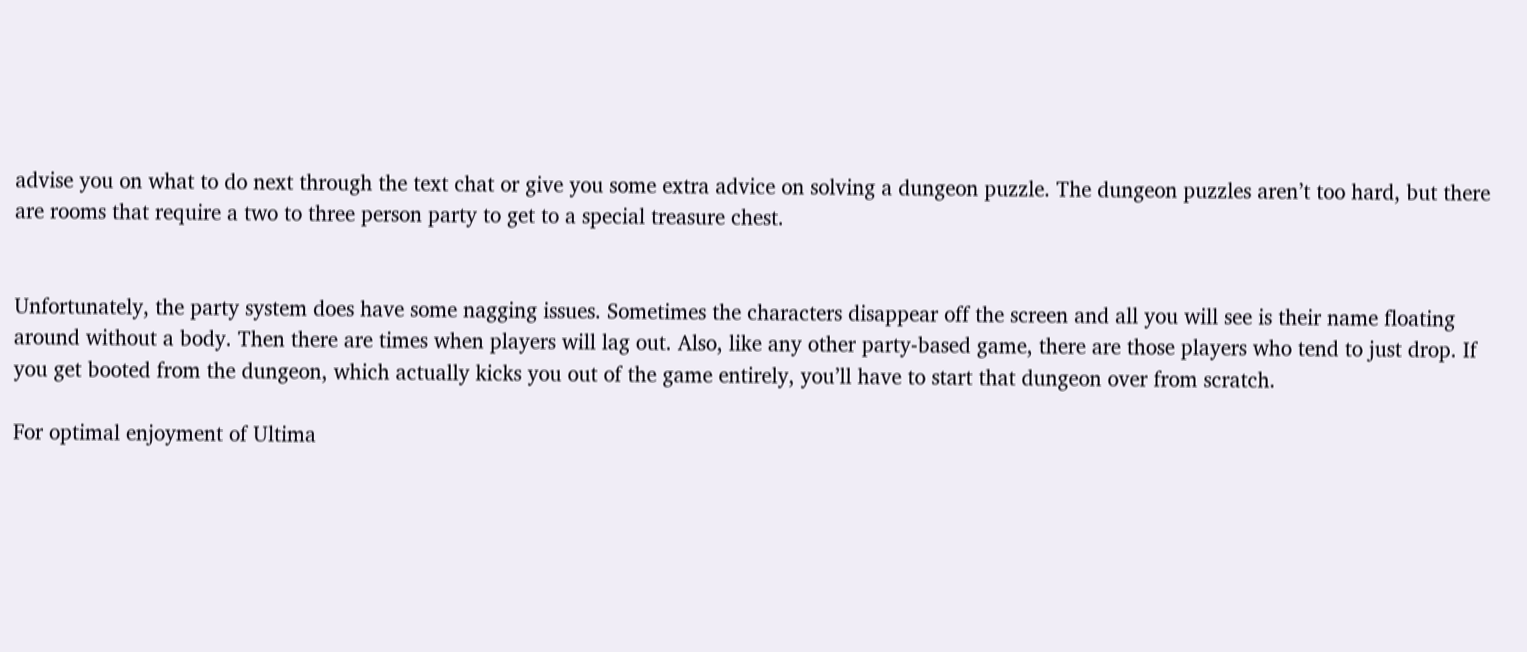advise you on what to do next through the text chat or give you some extra advice on solving a dungeon puzzle. The dungeon puzzles aren’t too hard, but there are rooms that require a two to three person party to get to a special treasure chest.


Unfortunately, the party system does have some nagging issues. Sometimes the characters disappear off the screen and all you will see is their name floating around without a body. Then there are times when players will lag out. Also, like any other party-based game, there are those players who tend to just drop. If you get booted from the dungeon, which actually kicks you out of the game entirely, you’ll have to start that dungeon over from scratch.

For optimal enjoyment of Ultima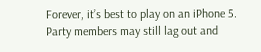Forever, it’s best to play on an iPhone 5. Party members may still lag out and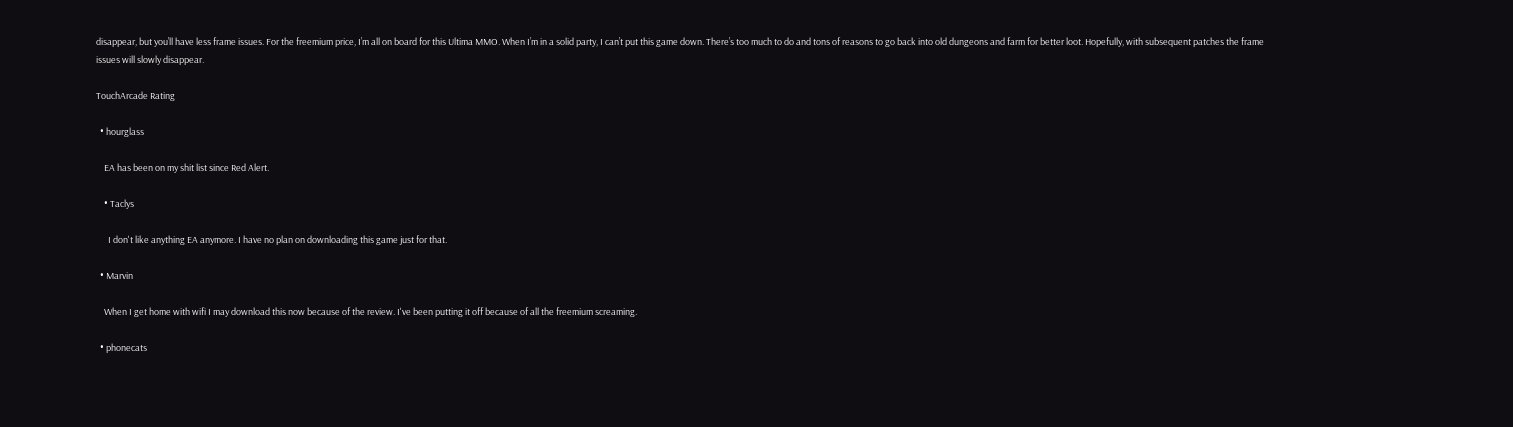disappear, but you’ll have less frame issues. For the freemium price, I’m all on board for this Ultima MMO. When I’m in a solid party, I can’t put this game down. There’s too much to do and tons of reasons to go back into old dungeons and farm for better loot. Hopefully, with subsequent patches the frame issues will slowly disappear.

TouchArcade Rating

  • hourglass

    EA has been on my shit list since Red Alert.

    • Taclys

      I don't like anything EA anymore. I have no plan on downloading this game just for that.

  • Marvin

    When I get home with wifi I may download this now because of the review. I've been putting it off because of all the freemium screaming.

  • phonecats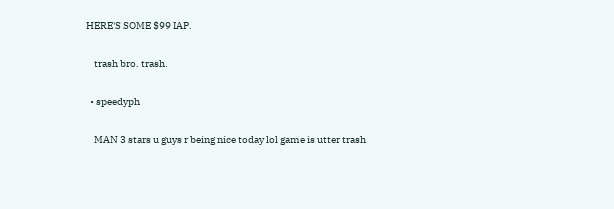HERE'S SOME $99 IAP.

    trash bro. trash.

  • speedyph

    MAN 3 stars u guys r being nice today lol game is utter trash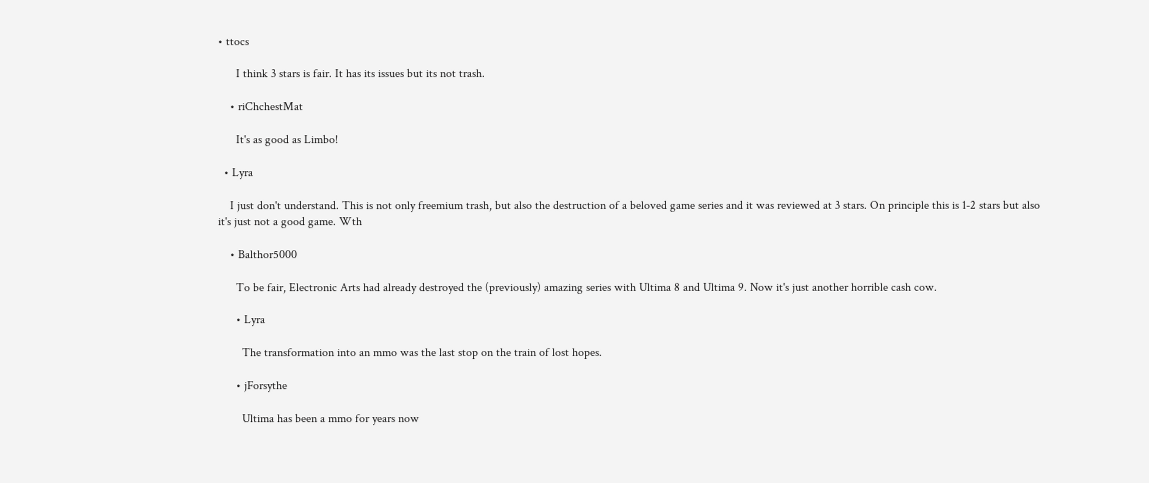• ttocs

      I think 3 stars is fair. It has its issues but its not trash.

    • riChchestMat

      It's as good as Limbo!

  • Lyra

    I just don't understand. This is not only freemium trash, but also the destruction of a beloved game series and it was reviewed at 3 stars. On principle this is 1-2 stars but also it's just not a good game. Wth

    • Balthor5000

      To be fair, Electronic Arts had already destroyed the (previously) amazing series with Ultima 8 and Ultima 9. Now it's just another horrible cash cow.

      • Lyra

        The transformation into an mmo was the last stop on the train of lost hopes.

      • jForsythe

        Ultima has been a mmo for years now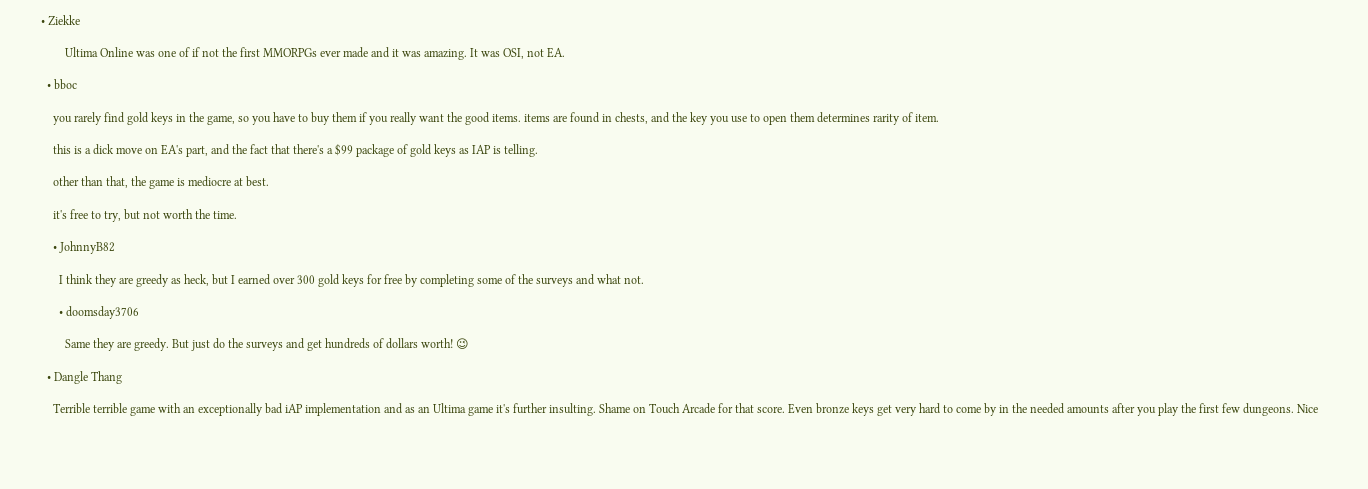• Ziekke

        Ultima Online was one of if not the first MMORPGs ever made and it was amazing. It was OSI, not EA.

  • bboc

    you rarely find gold keys in the game, so you have to buy them if you really want the good items. items are found in chests, and the key you use to open them determines rarity of item.

    this is a dick move on EA's part, and the fact that there's a $99 package of gold keys as IAP is telling.

    other than that, the game is mediocre at best.

    it's free to try, but not worth the time.

    • JohnnyB82

      I think they are greedy as heck, but I earned over 300 gold keys for free by completing some of the surveys and what not.

      • doomsday3706

        Same they are greedy. But just do the surveys and get hundreds of dollars worth! 😉

  • Dangle Thang

    Terrible terrible game with an exceptionally bad iAP implementation and as an Ultima game it's further insulting. Shame on Touch Arcade for that score. Even bronze keys get very hard to come by in the needed amounts after you play the first few dungeons. Nice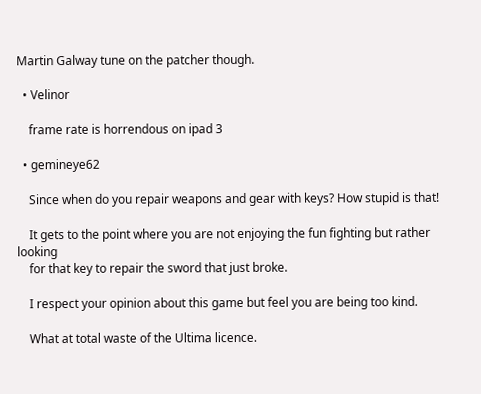Martin Galway tune on the patcher though.

  • Velinor

    frame rate is horrendous on ipad 3

  • gemineye62

    Since when do you repair weapons and gear with keys? How stupid is that!

    It gets to the point where you are not enjoying the fun fighting but rather looking
    for that key to repair the sword that just broke.

    I respect your opinion about this game but feel you are being too kind.

    What at total waste of the Ultima licence.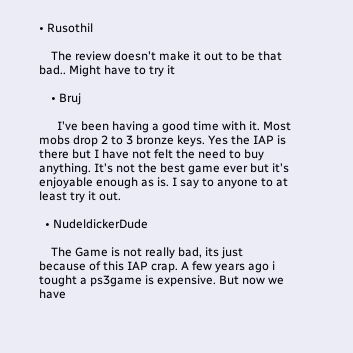• Rusothil

    The review doesn't make it out to be that bad.. Might have to try it

    • Bruj

      I've been having a good time with it. Most mobs drop 2 to 3 bronze keys. Yes the IAP is there but I have not felt the need to buy anything. It's not the best game ever but it's enjoyable enough as is. I say to anyone to at least try it out.

  • NudeldickerDude

    The Game is not really bad, its just because of this IAP crap. A few years ago i tought a ps3game is expensive. But now we have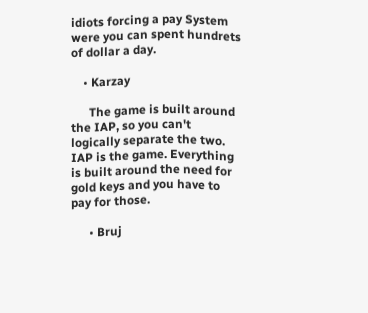idiots forcing a pay System were you can spent hundrets of dollar a day.

    • Karzay

      The game is built around the IAP, so you can't logically separate the two. IAP is the game. Everything is built around the need for gold keys and you have to pay for those.

      • Bruj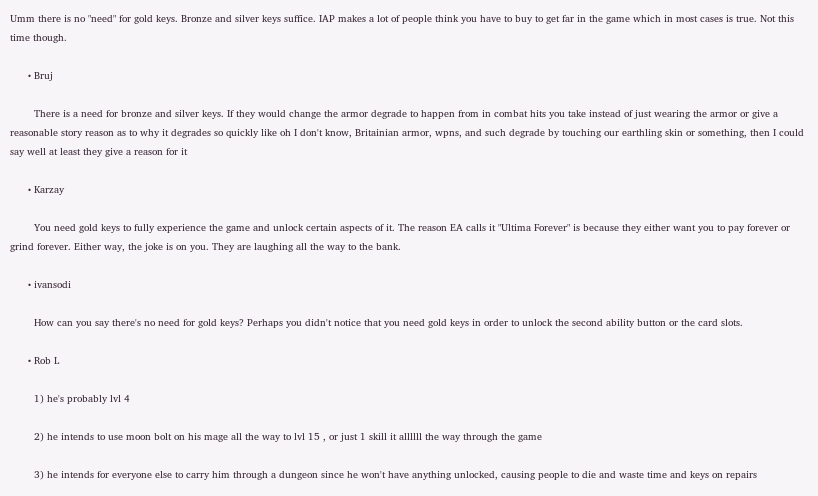Umm there is no "need" for gold keys. Bronze and silver keys suffice. IAP makes a lot of people think you have to buy to get far in the game which in most cases is true. Not this time though.

      • Bruj

        There is a need for bronze and silver keys. If they would change the armor degrade to happen from in combat hits you take instead of just wearing the armor or give a reasonable story reason as to why it degrades so quickly like oh I don't know, Britainian armor, wpns, and such degrade by touching our earthling skin or something, then I could say well at least they give a reason for it

      • Karzay

        You need gold keys to fully experience the game and unlock certain aspects of it. The reason EA calls it "Ultima Forever" is because they either want you to pay forever or grind forever. Either way, the joke is on you. They are laughing all the way to the bank.

      • ivansodi

        How can you say there's no need for gold keys? Perhaps you didn't notice that you need gold keys in order to unlock the second ability button or the card slots.

      • Rob L

        1) he's probably lvl 4

        2) he intends to use moon bolt on his mage all the way to lvl 15 , or just 1 skill it allllll the way through the game

        3) he intends for everyone else to carry him through a dungeon since he won't have anything unlocked, causing people to die and waste time and keys on repairs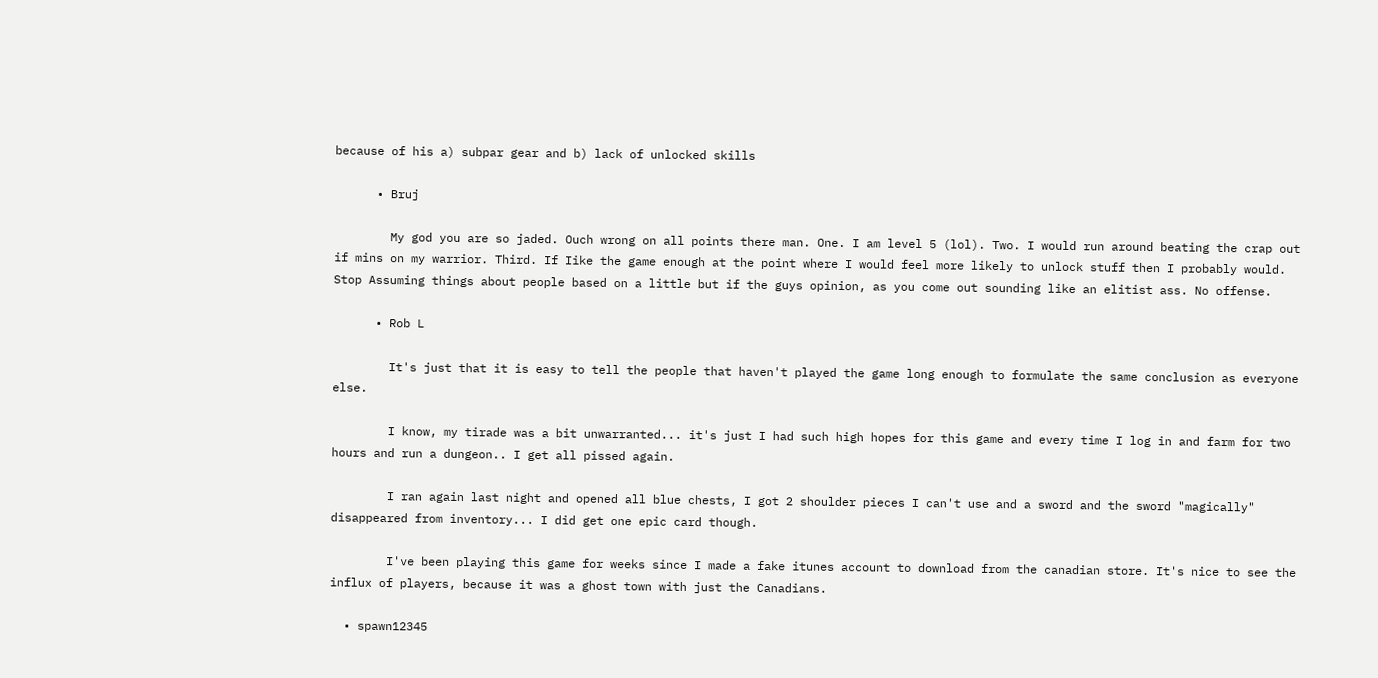because of his a) subpar gear and b) lack of unlocked skills

      • Bruj

        My god you are so jaded. Ouch wrong on all points there man. One. I am level 5 (lol). Two. I would run around beating the crap out if mins on my warrior. Third. If Iike the game enough at the point where I would feel more likely to unlock stuff then I probably would. Stop Assuming things about people based on a little but if the guys opinion, as you come out sounding like an elitist ass. No offense.

      • Rob L

        It's just that it is easy to tell the people that haven't played the game long enough to formulate the same conclusion as everyone else.

        I know, my tirade was a bit unwarranted... it's just I had such high hopes for this game and every time I log in and farm for two hours and run a dungeon.. I get all pissed again.

        I ran again last night and opened all blue chests, I got 2 shoulder pieces I can't use and a sword and the sword "magically" disappeared from inventory... I did get one epic card though.

        I've been playing this game for weeks since I made a fake itunes account to download from the canadian store. It's nice to see the influx of players, because it was a ghost town with just the Canadians.

  • spawn12345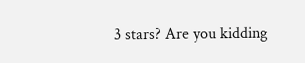3 stars? Are you kidding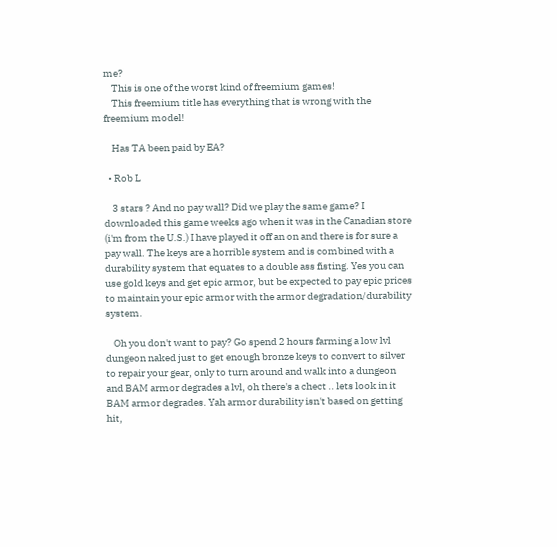me?
    This is one of the worst kind of freemium games!
    This freemium title has everything that is wrong with the freemium model!

    Has TA been paid by EA?

  • Rob L

    3 stars ? And no pay wall? Did we play the same game? I downloaded this game weeks ago when it was in the Canadian store (i'm from the U.S.) I have played it off an on and there is for sure a pay wall. The keys are a horrible system and is combined with a durability system that equates to a double ass fisting. Yes you can use gold keys and get epic armor, but be expected to pay epic prices to maintain your epic armor with the armor degradation/durability system.

    Oh you don't want to pay? Go spend 2 hours farming a low lvl dungeon naked just to get enough bronze keys to convert to silver to repair your gear, only to turn around and walk into a dungeon and BAM armor degrades a lvl, oh there's a chect .. lets look in it BAM armor degrades. Yah armor durability isn't based on getting hit,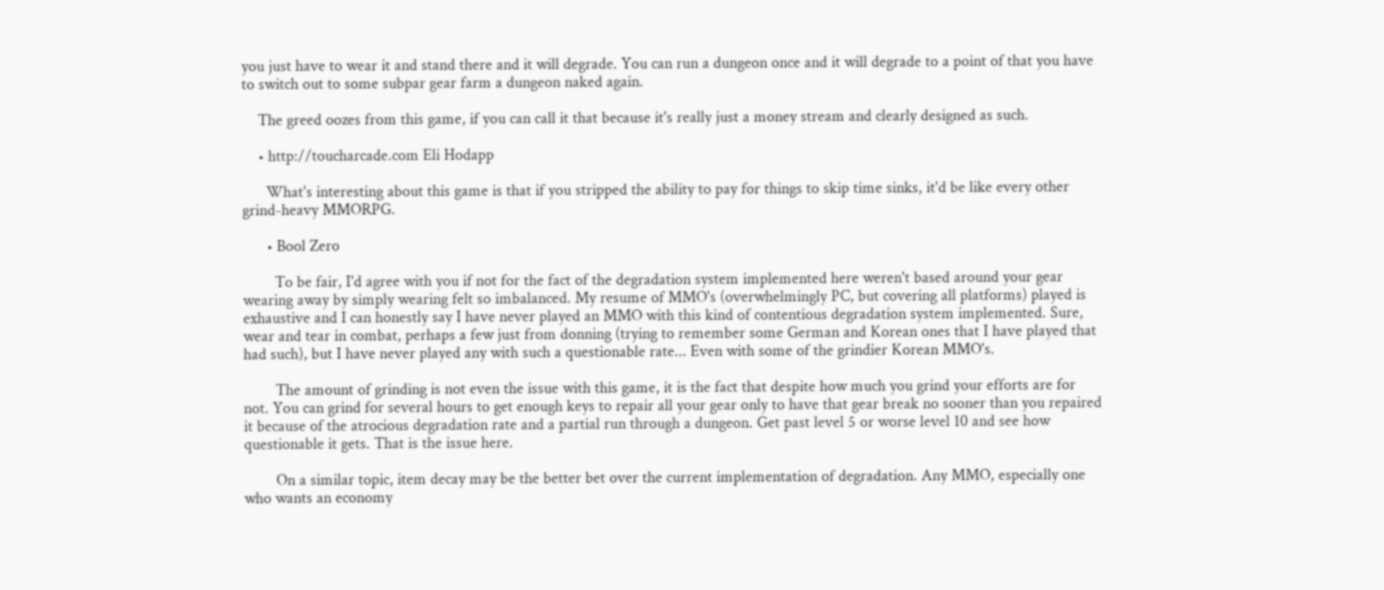you just have to wear it and stand there and it will degrade. You can run a dungeon once and it will degrade to a point of that you have to switch out to some subpar gear farm a dungeon naked again.

    The greed oozes from this game, if you can call it that because it's really just a money stream and clearly designed as such.

    • http://toucharcade.com Eli Hodapp

      What's interesting about this game is that if you stripped the ability to pay for things to skip time sinks, it'd be like every other grind-heavy MMORPG.

      • Bool Zero

        To be fair, I'd agree with you if not for the fact of the degradation system implemented here weren't based around your gear wearing away by simply wearing felt so imbalanced. My resume of MMO's (overwhelmingly PC, but covering all platforms) played is exhaustive and I can honestly say I have never played an MMO with this kind of contentious degradation system implemented. Sure, wear and tear in combat, perhaps a few just from donning (trying to remember some German and Korean ones that I have played that had such), but I have never played any with such a questionable rate... Even with some of the grindier Korean MMO's.

        The amount of grinding is not even the issue with this game, it is the fact that despite how much you grind your efforts are for not. You can grind for several hours to get enough keys to repair all your gear only to have that gear break no sooner than you repaired it because of the atrocious degradation rate and a partial run through a dungeon. Get past level 5 or worse level 10 and see how questionable it gets. That is the issue here.

        On a similar topic, item decay may be the better bet over the current implementation of degradation. Any MMO, especially one who wants an economy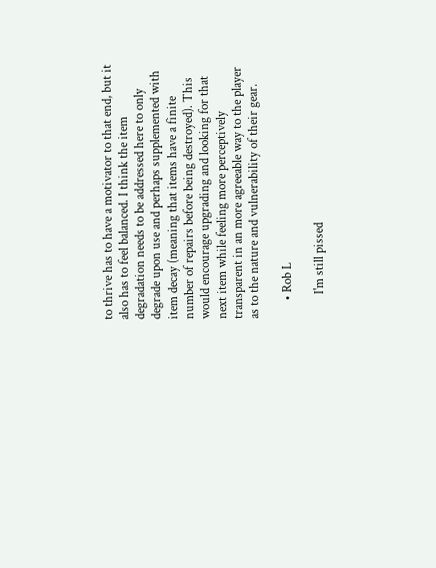to thrive has to have a motivator to that end, but it also has to feel balanced. I think the item degradation needs to be addressed here to only degrade upon use and perhaps supplemented with item decay (meaning that items have a finite number of repairs before being destroyed). This would encourage upgrading and looking for that next item while feeling more perceptively transparent in an more agreeable way to the player as to the nature and vulnerability of their gear.

      • Rob L

        I'm still pissed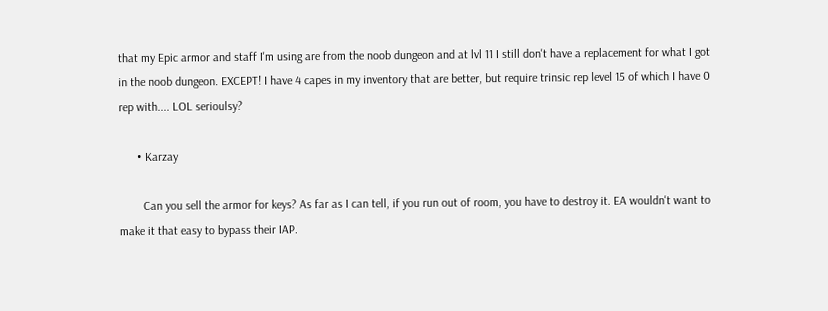that my Epic armor and staff I'm using are from the noob dungeon and at lvl 11 I still don't have a replacement for what I got in the noob dungeon. EXCEPT! I have 4 capes in my inventory that are better, but require trinsic rep level 15 of which I have 0 rep with.... LOL serioulsy?

      • Karzay

        Can you sell the armor for keys? As far as I can tell, if you run out of room, you have to destroy it. EA wouldn't want to make it that easy to bypass their IAP.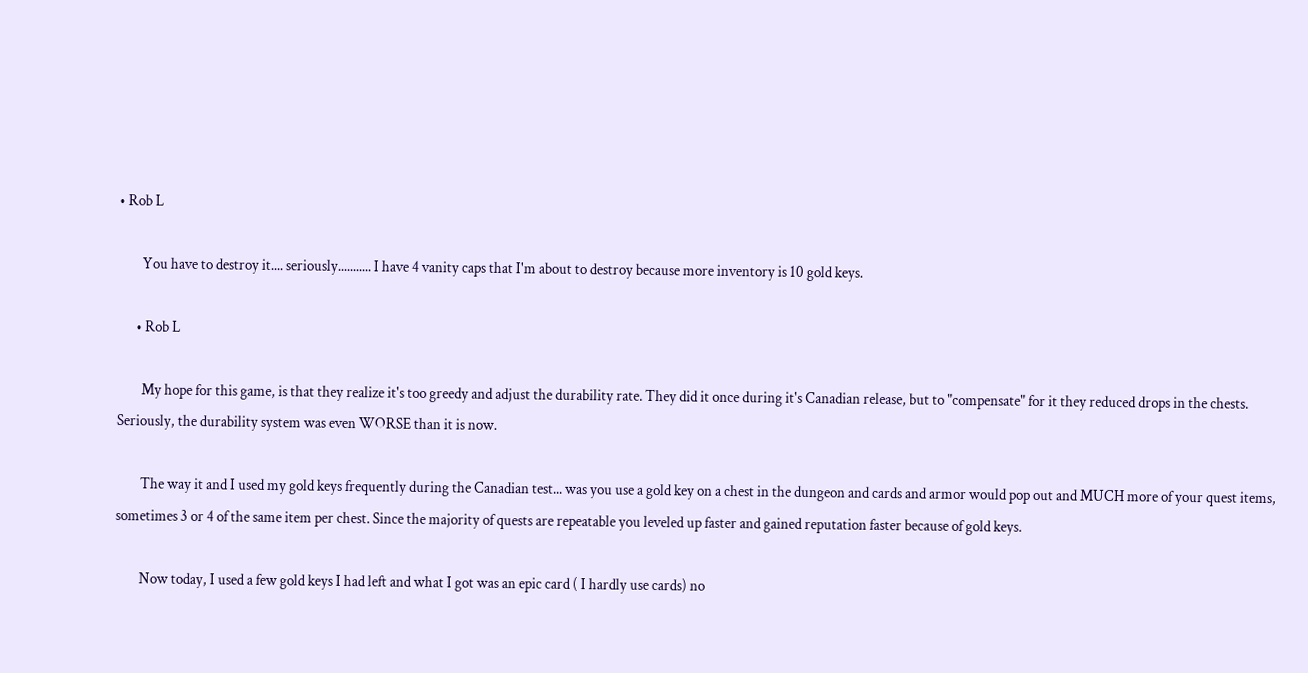• Rob L

        You have to destroy it.... seriously........... I have 4 vanity caps that I'm about to destroy because more inventory is 10 gold keys.

      • Rob L

        My hope for this game, is that they realize it's too greedy and adjust the durability rate. They did it once during it's Canadian release, but to "compensate" for it they reduced drops in the chests. Seriously, the durability system was even WORSE than it is now.

        The way it and I used my gold keys frequently during the Canadian test... was you use a gold key on a chest in the dungeon and cards and armor would pop out and MUCH more of your quest items, sometimes 3 or 4 of the same item per chest. Since the majority of quests are repeatable you leveled up faster and gained reputation faster because of gold keys.

        Now today, I used a few gold keys I had left and what I got was an epic card ( I hardly use cards) no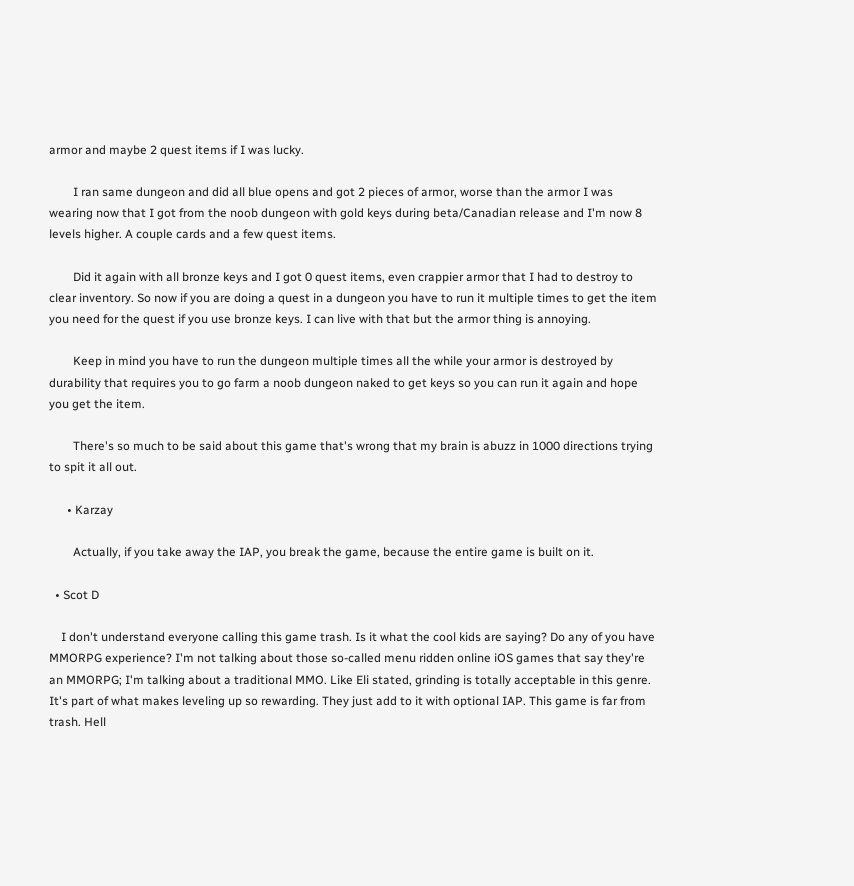armor and maybe 2 quest items if I was lucky.

        I ran same dungeon and did all blue opens and got 2 pieces of armor, worse than the armor I was wearing now that I got from the noob dungeon with gold keys during beta/Canadian release and I'm now 8 levels higher. A couple cards and a few quest items.

        Did it again with all bronze keys and I got 0 quest items, even crappier armor that I had to destroy to clear inventory. So now if you are doing a quest in a dungeon you have to run it multiple times to get the item you need for the quest if you use bronze keys. I can live with that but the armor thing is annoying.

        Keep in mind you have to run the dungeon multiple times all the while your armor is destroyed by durability that requires you to go farm a noob dungeon naked to get keys so you can run it again and hope you get the item.

        There's so much to be said about this game that's wrong that my brain is abuzz in 1000 directions trying to spit it all out.

      • Karzay

        Actually, if you take away the IAP, you break the game, because the entire game is built on it.

  • Scot D

    I don't understand everyone calling this game trash. Is it what the cool kids are saying? Do any of you have MMORPG experience? I'm not talking about those so-called menu ridden online iOS games that say they're an MMORPG; I'm talking about a traditional MMO. Like Eli stated, grinding is totally acceptable in this genre. It's part of what makes leveling up so rewarding. They just add to it with optional IAP. This game is far from trash. Hell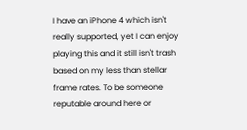I have an iPhone 4 which isn't really supported, yet I can enjoy playing this and it still isn't trash based on my less than stellar frame rates. To be someone reputable around here or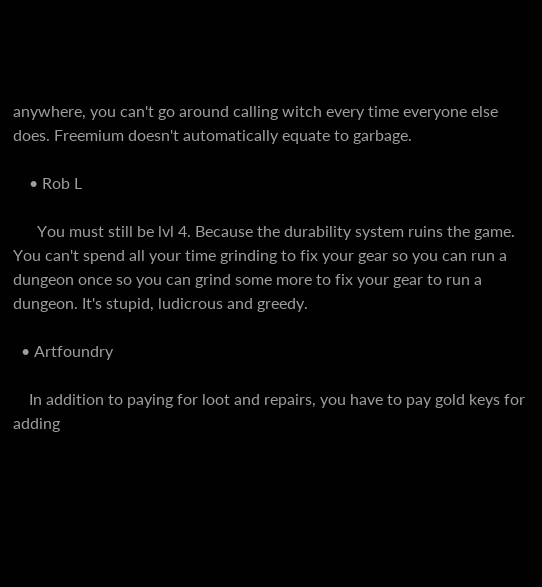anywhere, you can't go around calling witch every time everyone else does. Freemium doesn't automatically equate to garbage.

    • Rob L

      You must still be lvl 4. Because the durability system ruins the game. You can't spend all your time grinding to fix your gear so you can run a dungeon once so you can grind some more to fix your gear to run a dungeon. It's stupid, ludicrous and greedy.

  • Artfoundry

    In addition to paying for loot and repairs, you have to pay gold keys for adding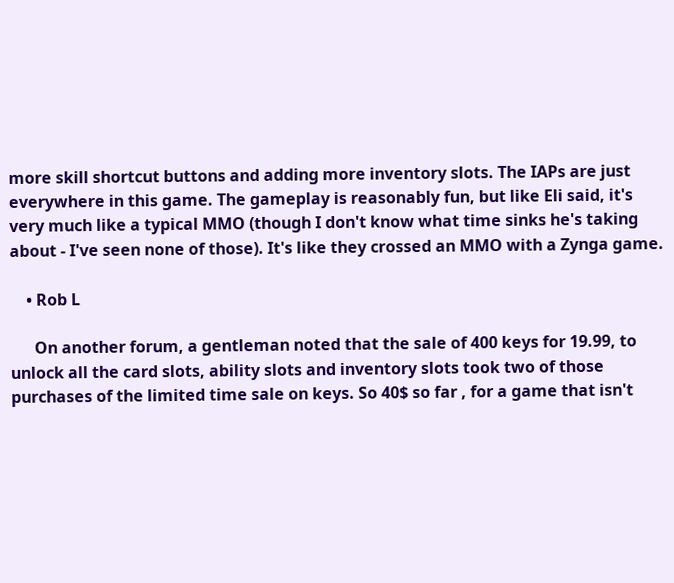more skill shortcut buttons and adding more inventory slots. The IAPs are just everywhere in this game. The gameplay is reasonably fun, but like Eli said, it's very much like a typical MMO (though I don't know what time sinks he's taking about - I've seen none of those). It's like they crossed an MMO with a Zynga game.

    • Rob L

      On another forum, a gentleman noted that the sale of 400 keys for 19.99, to unlock all the card slots, ability slots and inventory slots took two of those purchases of the limited time sale on keys. So 40$ so far , for a game that isn't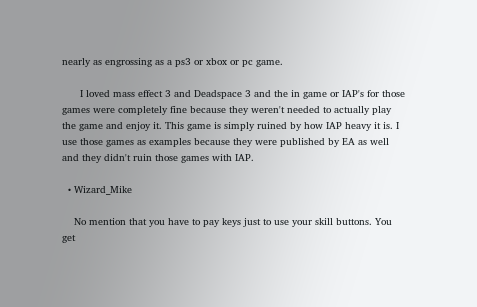nearly as engrossing as a ps3 or xbox or pc game.

      I loved mass effect 3 and Deadspace 3 and the in game or IAP's for those games were completely fine because they weren't needed to actually play the game and enjoy it. This game is simply ruined by how IAP heavy it is. I use those games as examples because they were published by EA as well and they didn't ruin those games with IAP.

  • Wizard_Mike

    No mention that you have to pay keys just to use your skill buttons. You get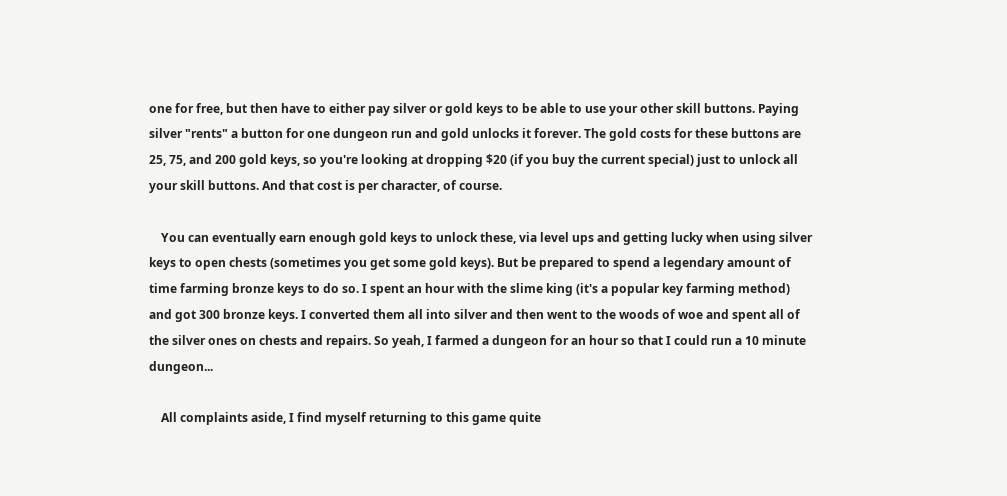one for free, but then have to either pay silver or gold keys to be able to use your other skill buttons. Paying silver "rents" a button for one dungeon run and gold unlocks it forever. The gold costs for these buttons are 25, 75, and 200 gold keys, so you're looking at dropping $20 (if you buy the current special) just to unlock all your skill buttons. And that cost is per character, of course.

    You can eventually earn enough gold keys to unlock these, via level ups and getting lucky when using silver keys to open chests (sometimes you get some gold keys). But be prepared to spend a legendary amount of time farming bronze keys to do so. I spent an hour with the slime king (it's a popular key farming method) and got 300 bronze keys. I converted them all into silver and then went to the woods of woe and spent all of the silver ones on chests and repairs. So yeah, I farmed a dungeon for an hour so that I could run a 10 minute dungeon...

    All complaints aside, I find myself returning to this game quite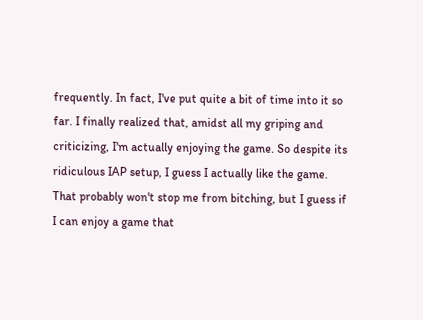frequently. In fact, I've put quite a bit of time into it so far. I finally realized that, amidst all my griping and criticizing, I'm actually enjoying the game. So despite its ridiculous IAP setup, I guess I actually like the game. That probably won't stop me from bitching, but I guess if I can enjoy a game that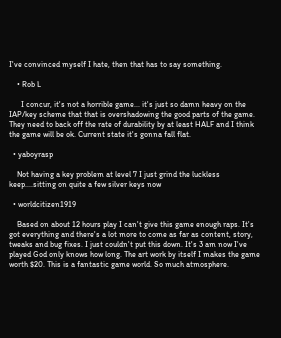I've convinced myself I hate, then that has to say something.

    • Rob L

      I concur, it's not a horrible game... it's just so damn heavy on the IAP/key scheme that that is overshadowing the good parts of the game. They need to back off the rate of durability by at least HALF and I think the game will be ok. Current state it's gonna fall flat.

  • yaboyrasp

    Not having a key problem at level 7 I just grind the luckless keep....sitting on quite a few silver keys now

  • worldcitizen1919

    Based on about 12 hours play I can't give this game enough raps. It's got everything and there's a lot more to come as far as content, story, tweaks and bug fixes. I just couldn't put this down. It's 3 am now I've played God only knows how long. The art work by itself I makes the game worth $20. This is a fantastic game world. So much atmosphere.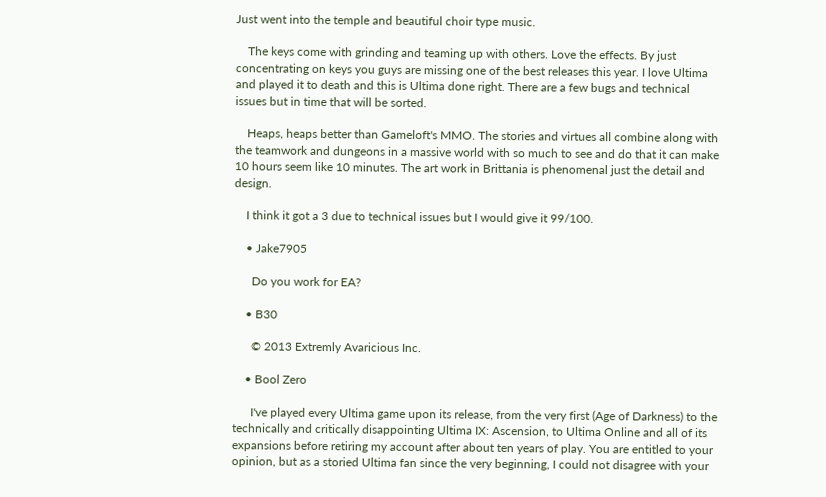Just went into the temple and beautiful choir type music.

    The keys come with grinding and teaming up with others. Love the effects. By just concentrating on keys you guys are missing one of the best releases this year. I love Ultima and played it to death and this is Ultima done right. There are a few bugs and technical issues but in time that will be sorted.

    Heaps, heaps better than Gameloft's MMO. The stories and virtues all combine along with the teamwork and dungeons in a massive world with so much to see and do that it can make 10 hours seem like 10 minutes. The art work in Brittania is phenomenal just the detail and design.

    I think it got a 3 due to technical issues but I would give it 99/100.

    • Jake7905

      Do you work for EA?

    • B30

      © 2013 Extremly Avaricious Inc.

    • Bool Zero

      I've played every Ultima game upon its release, from the very first (Age of Darkness) to the technically and critically disappointing Ultima IX: Ascension, to Ultima Online and all of its expansions before retiring my account after about ten years of play. You are entitled to your opinion, but as a storied Ultima fan since the very beginning, I could not disagree with your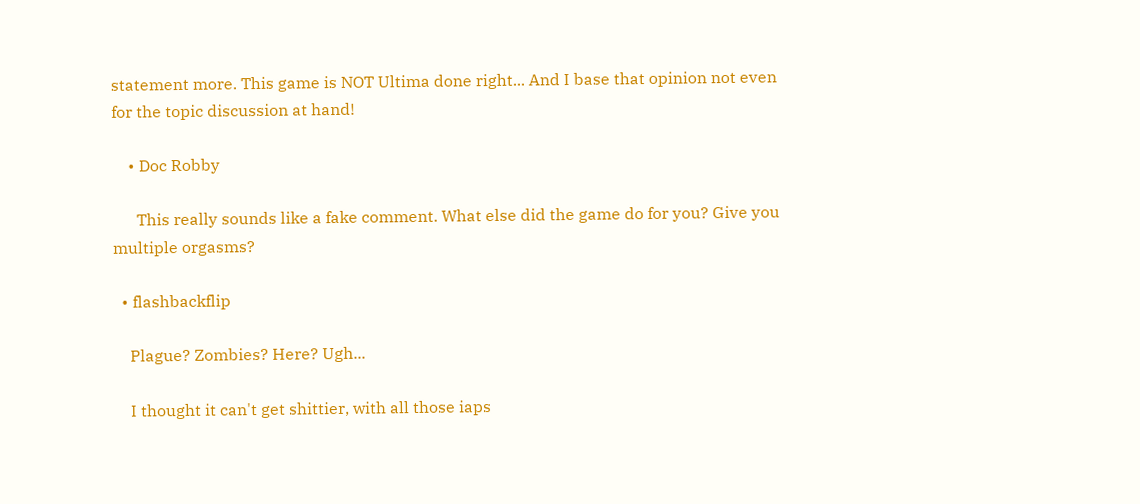statement more. This game is NOT Ultima done right... And I base that opinion not even for the topic discussion at hand!

    • Doc Robby

      This really sounds like a fake comment. What else did the game do for you? Give you multiple orgasms?

  • flashbackflip

    Plague? Zombies? Here? Ugh...

    I thought it can't get shittier, with all those iaps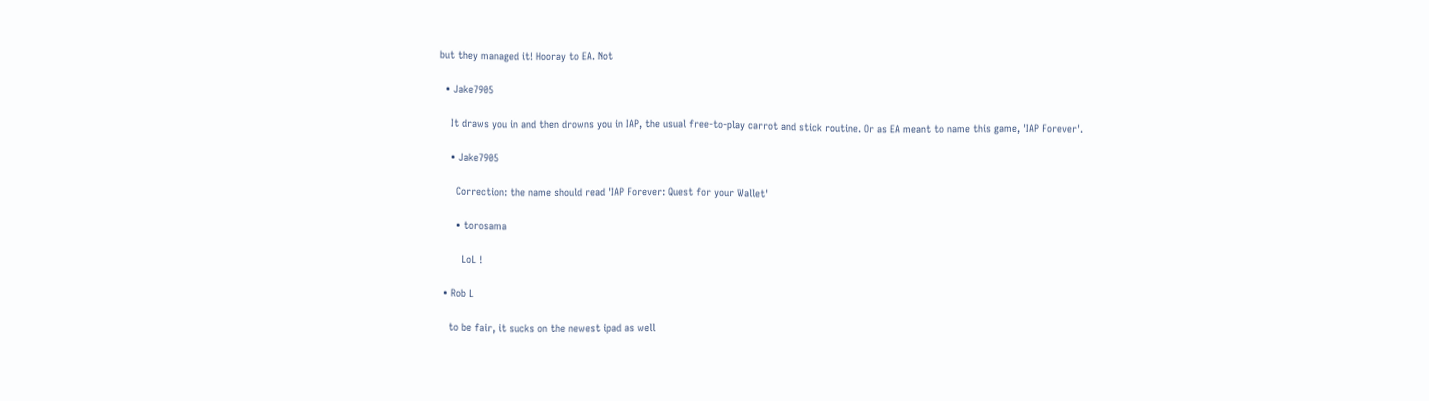but they managed it! Hooray to EA. Not

  • Jake7905

    It draws you in and then drowns you in IAP, the usual free-to-play carrot and stick routine. Or as EA meant to name this game, 'IAP Forever'.

    • Jake7905

      Correction: the name should read 'IAP Forever: Quest for your Wallet'

      • torosama

        LoL !

  • Rob L

    to be fair, it sucks on the newest ipad as well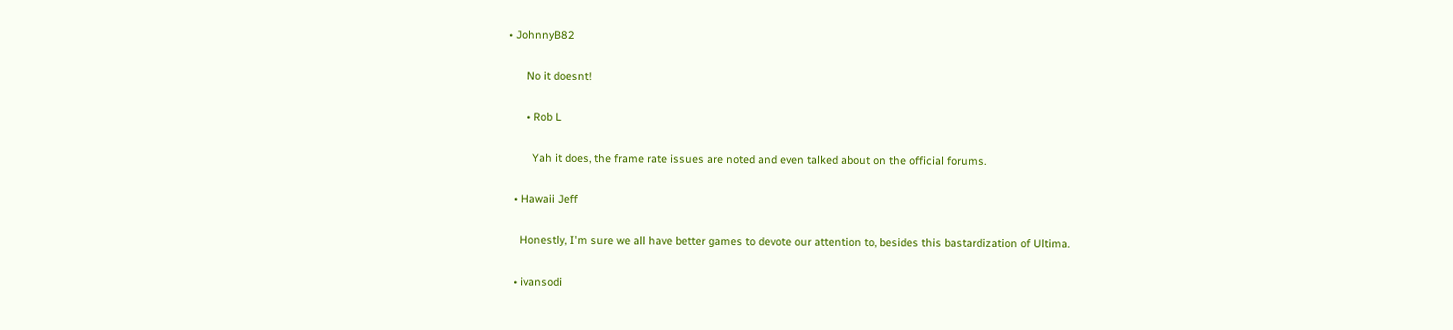• JohnnyB82

      No it doesnt!

      • Rob L

        Yah it does, the frame rate issues are noted and even talked about on the official forums.

  • Hawaii Jeff

    Honestly, I'm sure we all have better games to devote our attention to, besides this bastardization of Ultima.

  • ivansodi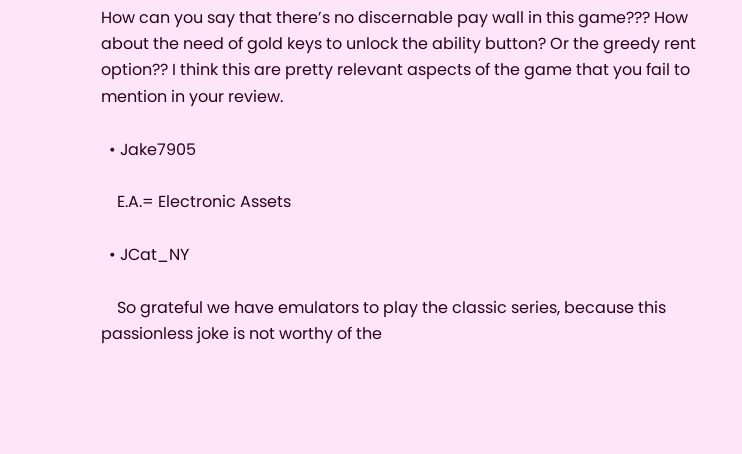How can you say that there’s no discernable pay wall in this game??? How about the need of gold keys to unlock the ability button? Or the greedy rent option?? I think this are pretty relevant aspects of the game that you fail to mention in your review.

  • Jake7905

    E.A.= Electronic Assets

  • JCat_NY

    So grateful we have emulators to play the classic series, because this passionless joke is not worthy of the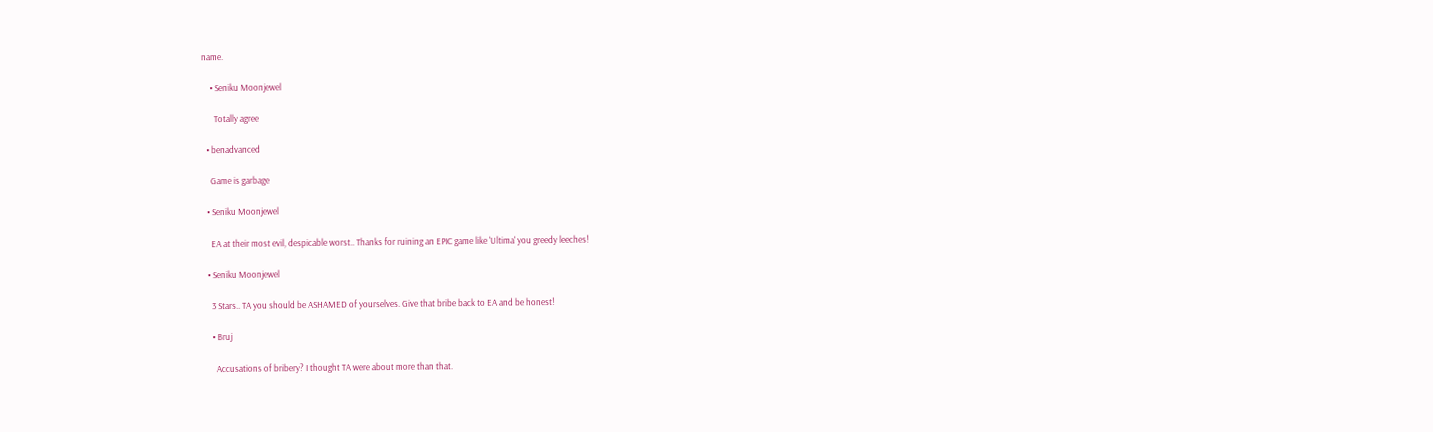name.

    • Seniku Moonjewel

      Totally agree

  • benadvanced

    Game is garbage

  • Seniku Moonjewel

    EA at their most evil, despicable worst.. Thanks for ruining an EPIC game like 'Ultima' you greedy leeches!

  • Seniku Moonjewel

    3 Stars.. TA you should be ASHAMED of yourselves. Give that bribe back to EA and be honest!

    • Bruj

      Accusations of bribery? I thought TA were about more than that.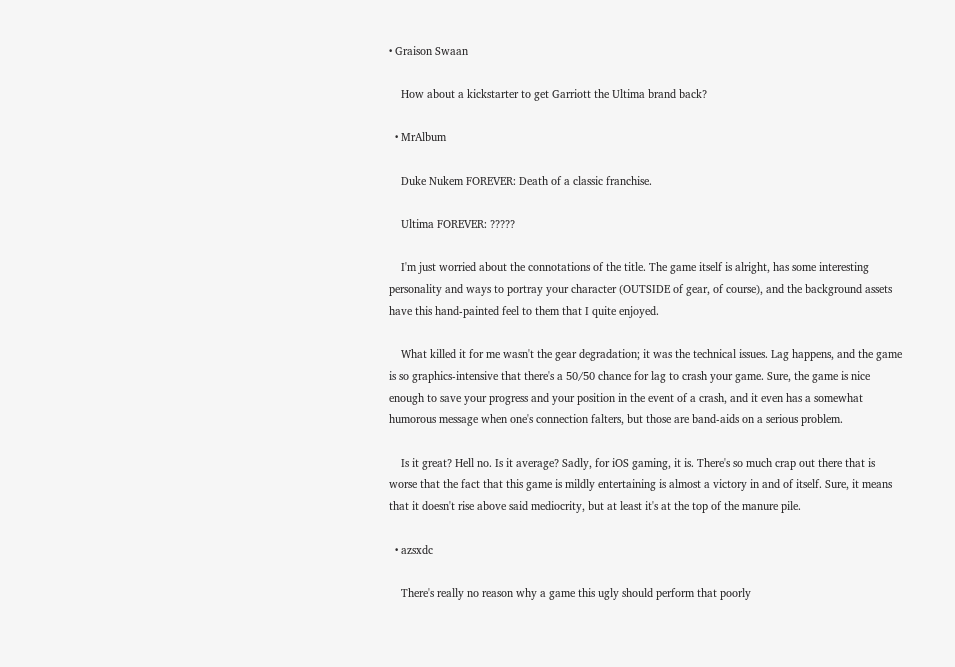• Graison Swaan

    How about a kickstarter to get Garriott the Ultima brand back?

  • MrAlbum

    Duke Nukem FOREVER: Death of a classic franchise.

    Ultima FOREVER: ?????

    I'm just worried about the connotations of the title. The game itself is alright, has some interesting personality and ways to portray your character (OUTSIDE of gear, of course), and the background assets have this hand-painted feel to them that I quite enjoyed.

    What killed it for me wasn't the gear degradation; it was the technical issues. Lag happens, and the game is so graphics-intensive that there's a 50/50 chance for lag to crash your game. Sure, the game is nice enough to save your progress and your position in the event of a crash, and it even has a somewhat humorous message when one's connection falters, but those are band-aids on a serious problem.

    Is it great? Hell no. Is it average? Sadly, for iOS gaming, it is. There's so much crap out there that is worse that the fact that this game is mildly entertaining is almost a victory in and of itself. Sure, it means that it doesn't rise above said mediocrity, but at least it's at the top of the manure pile.

  • azsxdc

    There's really no reason why a game this ugly should perform that poorly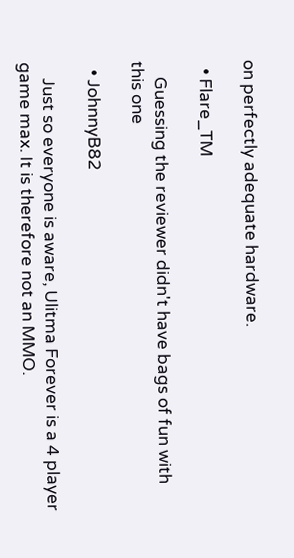on perfectly adequate hardware.

  • Flare_TM

    Guessing the reviewer didn't have bags of fun with this one

  • JohnnyB82

    Just so everyone is aware, Ulitma Forever is a 4 player game max. It is therefore not an MMO.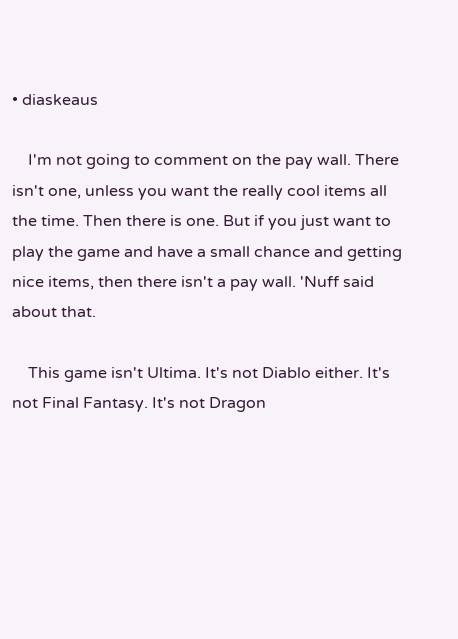• diaskeaus

    I'm not going to comment on the pay wall. There isn't one, unless you want the really cool items all the time. Then there is one. But if you just want to play the game and have a small chance and getting nice items, then there isn't a pay wall. 'Nuff said about that.

    This game isn't Ultima. It's not Diablo either. It's not Final Fantasy. It's not Dragon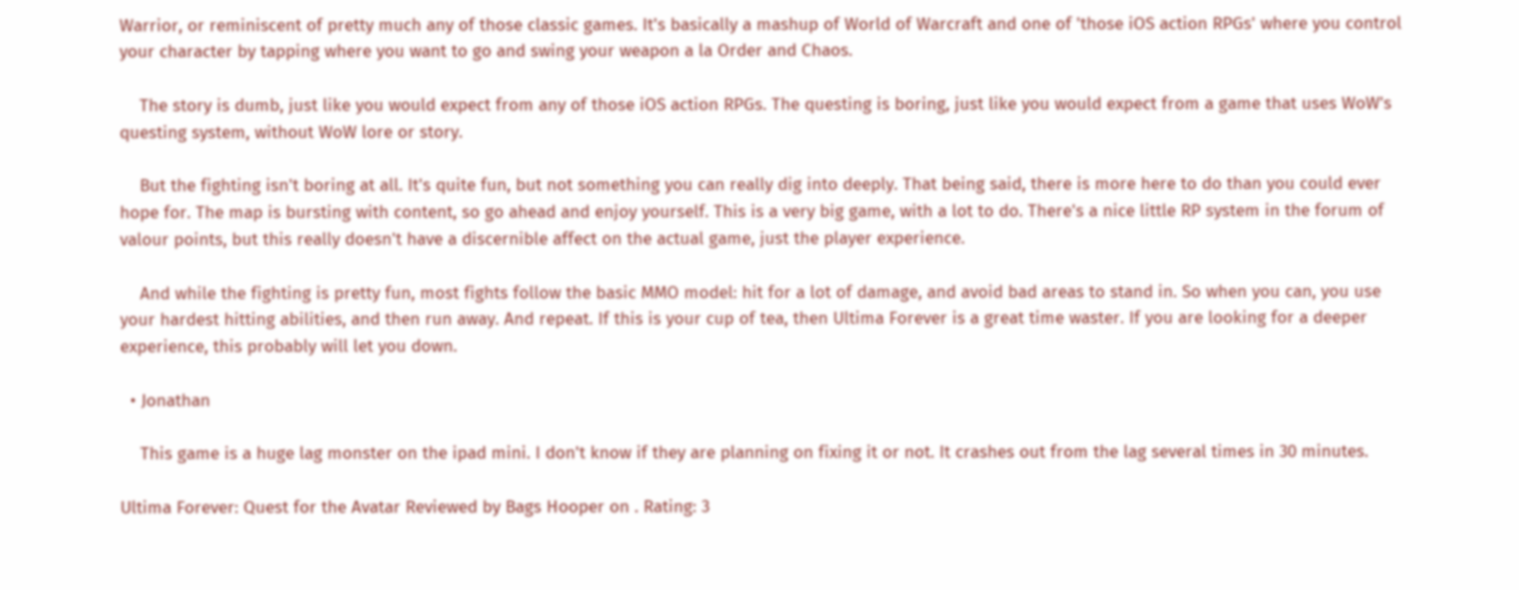Warrior, or reminiscent of pretty much any of those classic games. It's basically a mashup of World of Warcraft and one of 'those iOS action RPGs' where you control your character by tapping where you want to go and swing your weapon a la Order and Chaos.

    The story is dumb, just like you would expect from any of those iOS action RPGs. The questing is boring, just like you would expect from a game that uses WoW's questing system, without WoW lore or story.

    But the fighting isn't boring at all. It's quite fun, but not something you can really dig into deeply. That being said, there is more here to do than you could ever hope for. The map is bursting with content, so go ahead and enjoy yourself. This is a very big game, with a lot to do. There's a nice little RP system in the forum of valour points, but this really doesn't have a discernible affect on the actual game, just the player experience.

    And while the fighting is pretty fun, most fights follow the basic MMO model: hit for a lot of damage, and avoid bad areas to stand in. So when you can, you use your hardest hitting abilities, and then run away. And repeat. If this is your cup of tea, then Ultima Forever is a great time waster. If you are looking for a deeper experience, this probably will let you down.

  • Jonathan

    This game is a huge lag monster on the ipad mini. I don't know if they are planning on fixing it or not. It crashes out from the lag several times in 30 minutes.

Ultima Forever: Quest for the Avatar Reviewed by Bags Hooper on . Rating: 3